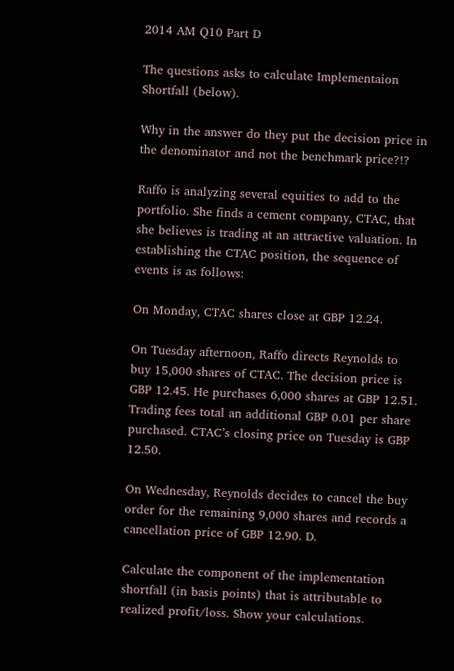2014 AM Q10 Part D

The questions asks to calculate Implementaion Shortfall (below).

Why in the answer do they put the decision price in the denominator and not the benchmark price?!?

Raffo is analyzing several equities to add to the portfolio. She finds a cement company, CTAC, that she believes is trading at an attractive valuation. In establishing the CTAC position, the sequence of events is as follows:

On Monday, CTAC shares close at GBP 12.24.

On Tuesday afternoon, Raffo directs Reynolds to buy 15,000 shares of CTAC. The decision price is GBP 12.45. He purchases 6,000 shares at GBP 12.51. Trading fees total an additional GBP 0.01 per share purchased. CTAC’s closing price on Tuesday is GBP 12.50.

On Wednesday, Reynolds decides to cancel the buy order for the remaining 9,000 shares and records a cancellation price of GBP 12.90. D.

Calculate the component of the implementation shortfall (in basis points) that is attributable to realized profit/loss. Show your calculations.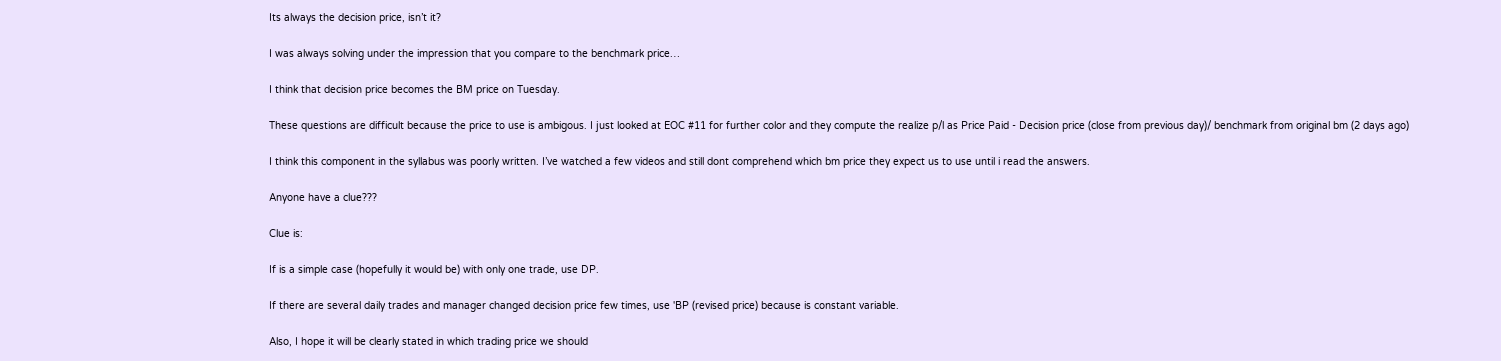Its always the decision price, isn’t it?

I was always solving under the impression that you compare to the benchmark price…

I think that decision price becomes the BM price on Tuesday.

These questions are difficult because the price to use is ambigous. I just looked at EOC #11 for further color and they compute the realize p/l as Price Paid - Decision price (close from previous day)/ benchmark from original bm (2 days ago)

I think this component in the syllabus was poorly written. I’ve watched a few videos and still dont comprehend which bm price they expect us to use until i read the answers.

Anyone have a clue???

Clue is:

If is a simple case (hopefully it would be) with only one trade, use DP.

If there are several daily trades and manager changed decision price few times, use 'BP (revised price) because is constant variable.

Also, I hope it will be clearly stated in which trading price we should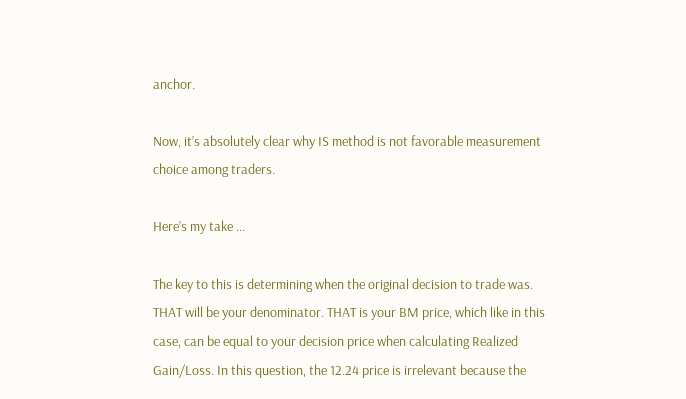anchor.

Now, it’s absolutely clear why IS method is not favorable measurement choice among traders.

Here’s my take …

The key to this is determining when the original decision to trade was. THAT will be your denominator. THAT is your BM price, which like in this case, can be equal to your decision price when calculating Realized Gain/Loss. In this question, the 12.24 price is irrelevant because the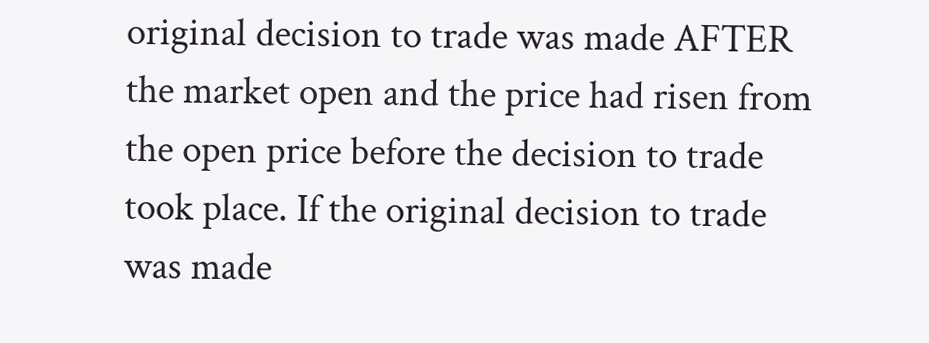original decision to trade was made AFTER the market open and the price had risen from the open price before the decision to trade took place. If the original decision to trade was made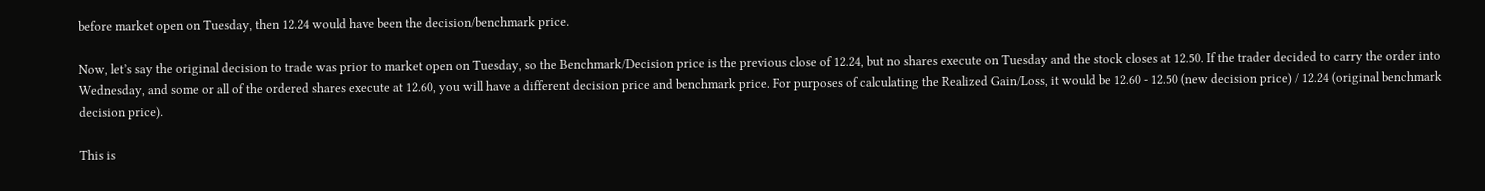before market open on Tuesday, then 12.24 would have been the decision/benchmark price.

Now, let’s say the original decision to trade was prior to market open on Tuesday, so the Benchmark/Decision price is the previous close of 12.24, but no shares execute on Tuesday and the stock closes at 12.50. If the trader decided to carry the order into Wednesday, and some or all of the ordered shares execute at 12.60, you will have a different decision price and benchmark price. For purposes of calculating the Realized Gain/Loss, it would be 12.60 - 12.50 (new decision price) / 12.24 (original benchmark decision price).

This is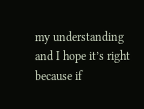my understanding and I hope it’s right because if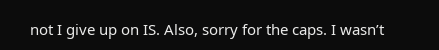not I give up on IS. Also, sorry for the caps. I wasn’t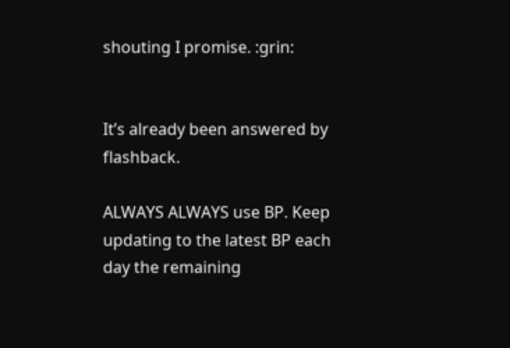shouting I promise. :grin:


It’s already been answered by flashback.

ALWAYS ALWAYS use BP. Keep updating to the latest BP each day the remaining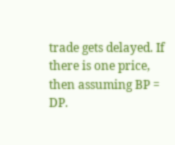trade gets delayed. If there is one price, then assuming BP = DP.